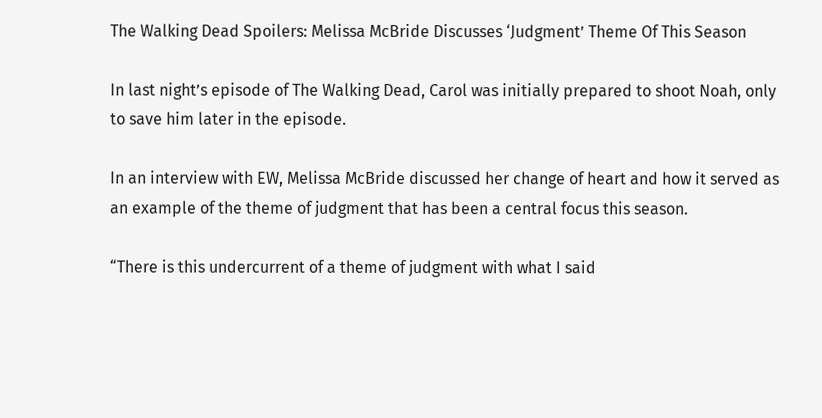The Walking Dead Spoilers: Melissa McBride Discusses ‘Judgment’ Theme Of This Season

In last night’s episode of The Walking Dead, Carol was initially prepared to shoot Noah, only to save him later in the episode.

In an interview with EW, Melissa McBride discussed her change of heart and how it served as an example of the theme of judgment that has been a central focus this season.

“There is this undercurrent of a theme of judgment with what I said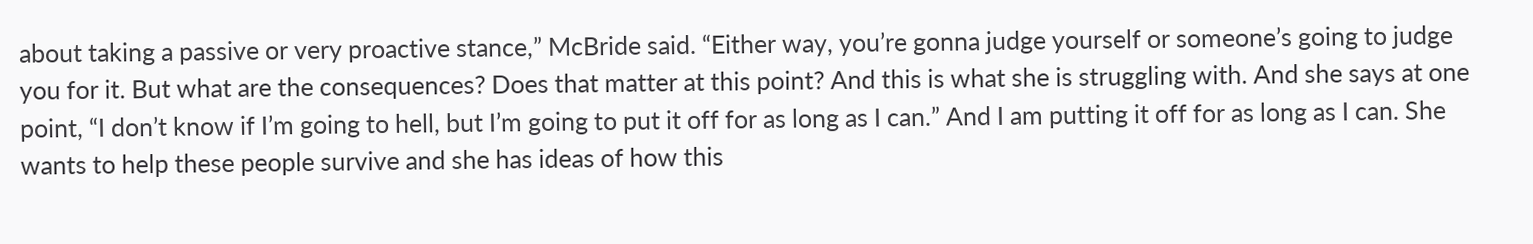about taking a passive or very proactive stance,” McBride said. “Either way, you’re gonna judge yourself or someone’s going to judge you for it. But what are the consequences? Does that matter at this point? And this is what she is struggling with. And she says at one point, “I don’t know if I’m going to hell, but I’m going to put it off for as long as I can.” And I am putting it off for as long as I can. She wants to help these people survive and she has ideas of how this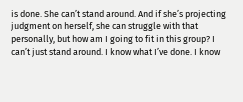is done. She can’t stand around. And if she’s projecting judgment on herself, she can struggle with that personally, but how am I going to fit in this group? I can’t just stand around. I know what I’ve done. I know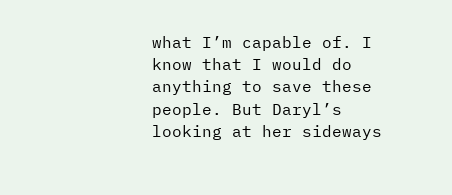what I’m capable of. I know that I would do anything to save these people. But Daryl’s looking at her sideways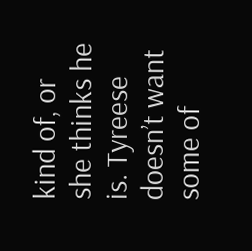kind of, or she thinks he is. Tyreese doesn’t want some of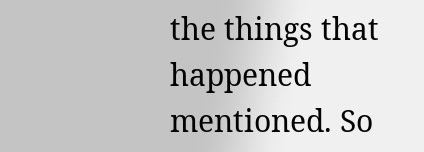the things that happened mentioned. So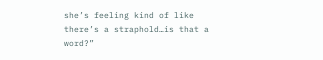she’s feeling kind of like there’s a straphold…is that a word?”